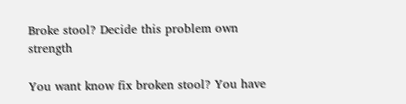Broke stool? Decide this problem own strength

You want know fix broken stool? You have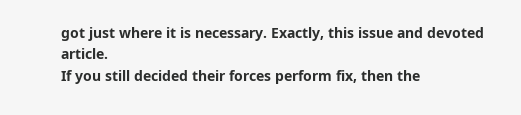got just where it is necessary. Exactly, this issue and devoted article.
If you still decided their forces perform fix, then the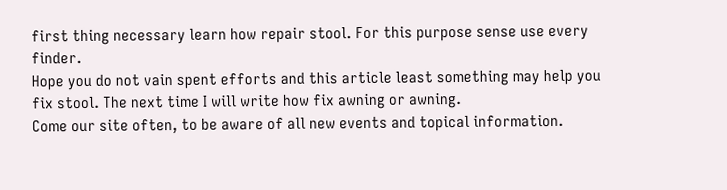first thing necessary learn how repair stool. For this purpose sense use every finder.
Hope you do not vain spent efforts and this article least something may help you fix stool. The next time I will write how fix awning or awning.
Come our site often, to be aware of all new events and topical information.